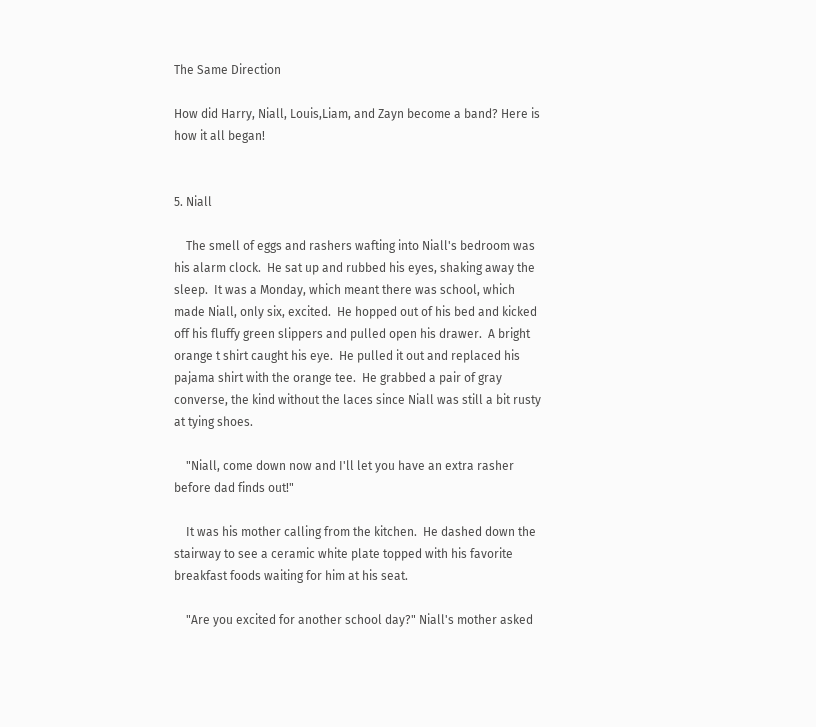The Same Direction

How did Harry, Niall, Louis,Liam, and Zayn become a band? Here is how it all began!


5. Niall

    The smell of eggs and rashers wafting into Niall's bedroom was his alarm clock.  He sat up and rubbed his eyes, shaking away the sleep.  It was a Monday, which meant there was school, which made Niall, only six, excited.  He hopped out of his bed and kicked off his fluffy green slippers and pulled open his drawer.  A bright orange t shirt caught his eye.  He pulled it out and replaced his pajama shirt with the orange tee.  He grabbed a pair of gray converse, the kind without the laces since Niall was still a bit rusty at tying shoes.

    "Niall, come down now and I'll let you have an extra rasher before dad finds out!"

    It was his mother calling from the kitchen.  He dashed down the stairway to see a ceramic white plate topped with his favorite breakfast foods waiting for him at his seat.

    "Are you excited for another school day?" Niall's mother asked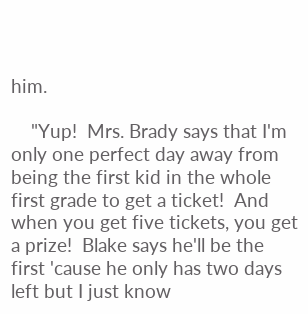him.

    "Yup!  Mrs. Brady says that I'm only one perfect day away from being the first kid in the whole first grade to get a ticket!  And when you get five tickets, you get a prize!  Blake says he'll be the first 'cause he only has two days left but I just know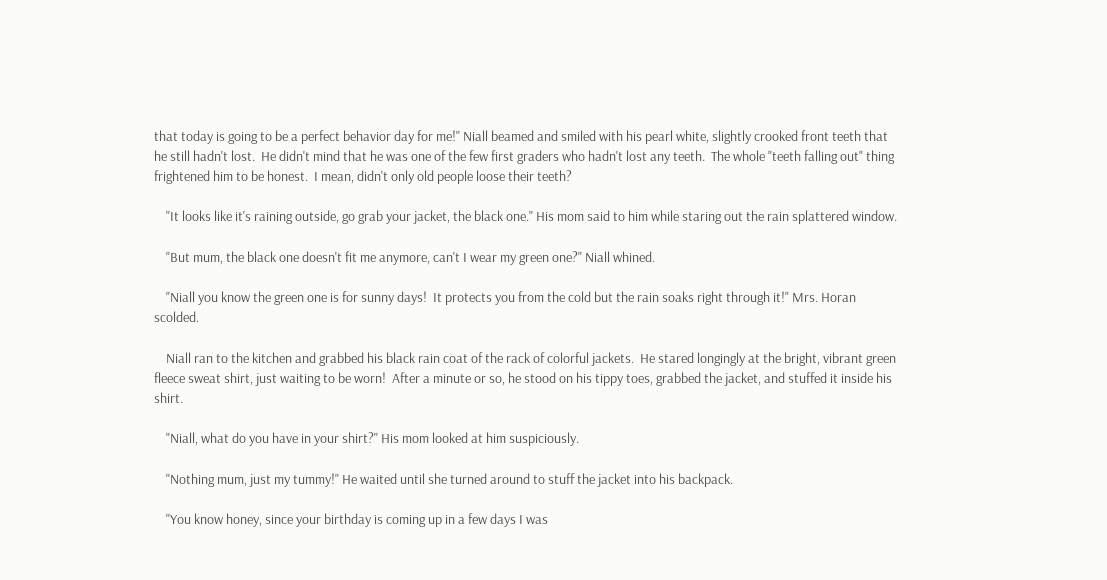that today is going to be a perfect behavior day for me!" Niall beamed and smiled with his pearl white, slightly crooked front teeth that he still hadn't lost.  He didn't mind that he was one of the few first graders who hadn't lost any teeth.  The whole "teeth falling out" thing frightened him to be honest.  I mean, didn't only old people loose their teeth?

    "It looks like it's raining outside, go grab your jacket, the black one." His mom said to him while staring out the rain splattered window.

    "But mum, the black one doesn't fit me anymore, can't I wear my green one?" Niall whined.

    "Niall you know the green one is for sunny days!  It protects you from the cold but the rain soaks right through it!" Mrs. Horan scolded.

    Niall ran to the kitchen and grabbed his black rain coat of the rack of colorful jackets.  He stared longingly at the bright, vibrant green fleece sweat shirt, just waiting to be worn!  After a minute or so, he stood on his tippy toes, grabbed the jacket, and stuffed it inside his shirt.

    "Niall, what do you have in your shirt?" His mom looked at him suspiciously.

    "Nothing mum, just my tummy!" He waited until she turned around to stuff the jacket into his backpack.

    "You know honey, since your birthday is coming up in a few days I was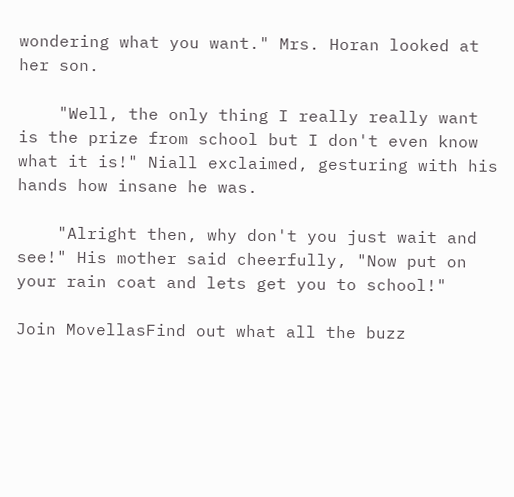wondering what you want." Mrs. Horan looked at her son.

    "Well, the only thing I really really want is the prize from school but I don't even know what it is!" Niall exclaimed, gesturing with his hands how insane he was.

    "Alright then, why don't you just wait and see!" His mother said cheerfully, "Now put on your rain coat and lets get you to school!"

Join MovellasFind out what all the buzz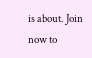is about. Join now to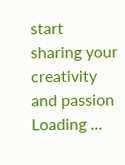start sharing your creativity and passion
Loading ...